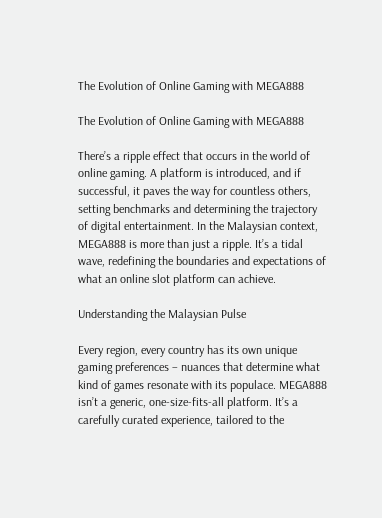The Evolution of Online Gaming with MEGA888

The Evolution of Online Gaming with MEGA888

There’s a ripple effect that occurs in the world of online gaming. A platform is introduced, and if successful, it paves the way for countless others, setting benchmarks and determining the trajectory of digital entertainment. In the Malaysian context, MEGA888 is more than just a ripple. It’s a tidal wave, redefining the boundaries and expectations of what an online slot platform can achieve.

Understanding the Malaysian Pulse

Every region, every country has its own unique gaming preferences – nuances that determine what kind of games resonate with its populace. MEGA888 isn’t a generic, one-size-fits-all platform. It’s a carefully curated experience, tailored to the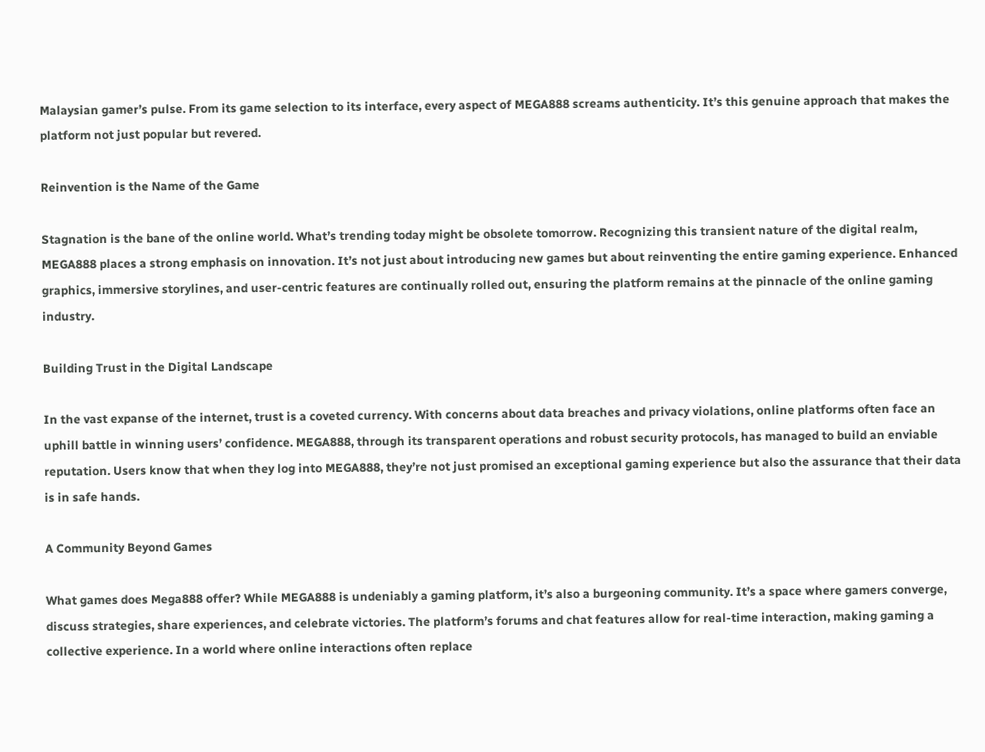Malaysian gamer’s pulse. From its game selection to its interface, every aspect of MEGA888 screams authenticity. It’s this genuine approach that makes the platform not just popular but revered.

Reinvention is the Name of the Game

Stagnation is the bane of the online world. What’s trending today might be obsolete tomorrow. Recognizing this transient nature of the digital realm, MEGA888 places a strong emphasis on innovation. It’s not just about introducing new games but about reinventing the entire gaming experience. Enhanced graphics, immersive storylines, and user-centric features are continually rolled out, ensuring the platform remains at the pinnacle of the online gaming industry.

Building Trust in the Digital Landscape

In the vast expanse of the internet, trust is a coveted currency. With concerns about data breaches and privacy violations, online platforms often face an uphill battle in winning users’ confidence. MEGA888, through its transparent operations and robust security protocols, has managed to build an enviable reputation. Users know that when they log into MEGA888, they’re not just promised an exceptional gaming experience but also the assurance that their data is in safe hands.

A Community Beyond Games

What games does Mega888 offer? While MEGA888 is undeniably a gaming platform, it’s also a burgeoning community. It’s a space where gamers converge, discuss strategies, share experiences, and celebrate victories. The platform’s forums and chat features allow for real-time interaction, making gaming a collective experience. In a world where online interactions often replace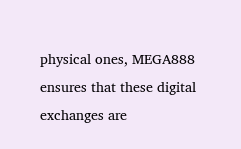physical ones, MEGA888 ensures that these digital exchanges are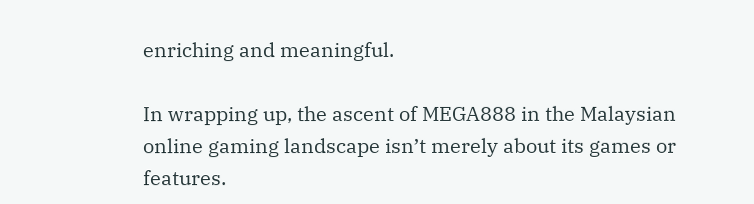enriching and meaningful.

In wrapping up, the ascent of MEGA888 in the Malaysian online gaming landscape isn’t merely about its games or features.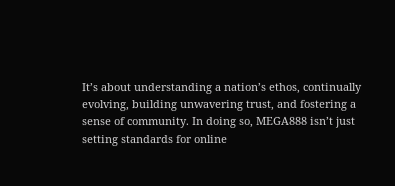It’s about understanding a nation’s ethos, continually evolving, building unwavering trust, and fostering a sense of community. In doing so, MEGA888 isn’t just setting standards for online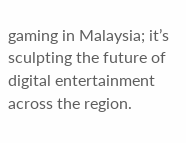gaming in Malaysia; it’s sculpting the future of digital entertainment across the region.